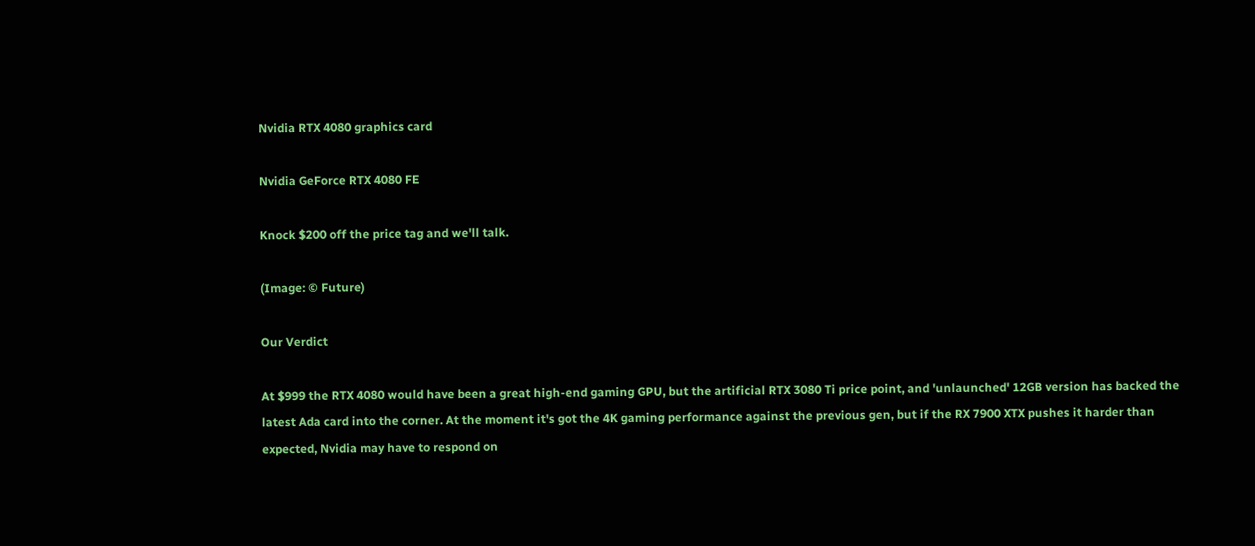Nvidia RTX 4080 graphics card

Nvidia GeForce RTX 4080 FE

Knock $200 off the price tag and we'll talk.

(Image: © Future)

Our Verdict

At $999 the RTX 4080 would have been a great high-end gaming GPU, but the artificial RTX 3080 Ti price point, and 'unlaunched' 12GB version has backed the latest Ada card into the corner. At the moment it's got the 4K gaming performance against the previous gen, but if the RX 7900 XTX pushes it harder than expected, Nvidia may have to respond on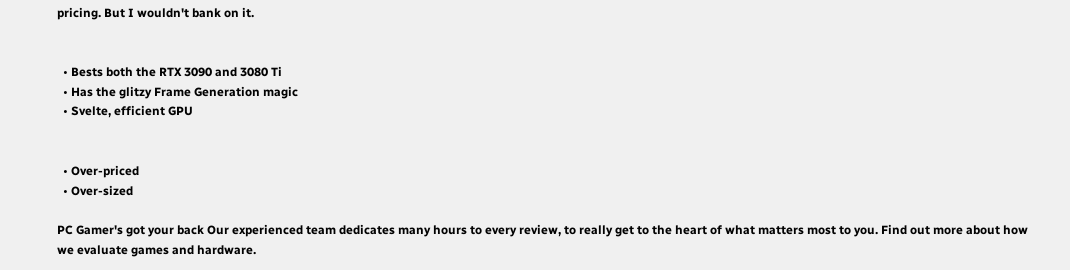pricing. But I wouldn't bank on it.


  • Bests both the RTX 3090 and 3080 Ti
  • Has the glitzy Frame Generation magic
  • Svelte, efficient GPU


  • Over-priced
  • Over-sized

PC Gamer's got your back Our experienced team dedicates many hours to every review, to really get to the heart of what matters most to you. Find out more about how we evaluate games and hardware.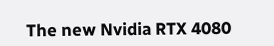The new Nvidia RTX 4080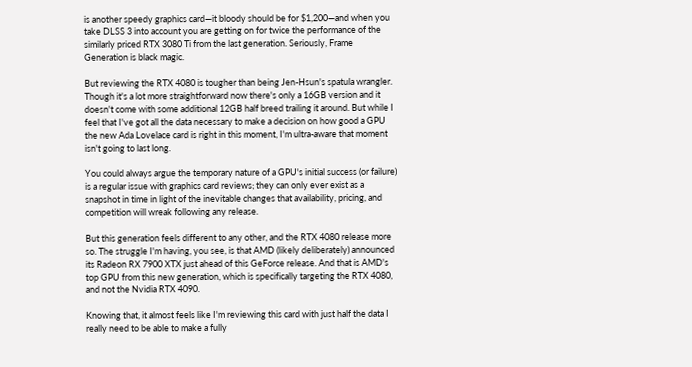is another speedy graphics card—it bloody should be for $1,200—and when you take DLSS 3 into account you are getting on for twice the performance of the similarly priced RTX 3080 Ti from the last generation. Seriously, Frame Generation is black magic.

But reviewing the RTX 4080 is tougher than being Jen-Hsun's spatula wrangler. Though it's a lot more straightforward now there's only a 16GB version and it doesn't come with some additional 12GB half breed trailing it around. But while I feel that I've got all the data necessary to make a decision on how good a GPU the new Ada Lovelace card is right in this moment, I'm ultra-aware that moment isn't going to last long.

You could always argue the temporary nature of a GPU's initial success (or failure) is a regular issue with graphics card reviews; they can only ever exist as a snapshot in time in light of the inevitable changes that availability, pricing, and competition will wreak following any release.

But this generation feels different to any other, and the RTX 4080 release more so. The struggle I'm having, you see, is that AMD (likely deliberately) announced its Radeon RX 7900 XTX just ahead of this GeForce release. And that is AMD's top GPU from this new generation, which is specifically targeting the RTX 4080, and not the Nvidia RTX 4090.

Knowing that, it almost feels like I'm reviewing this card with just half the data I really need to be able to make a fully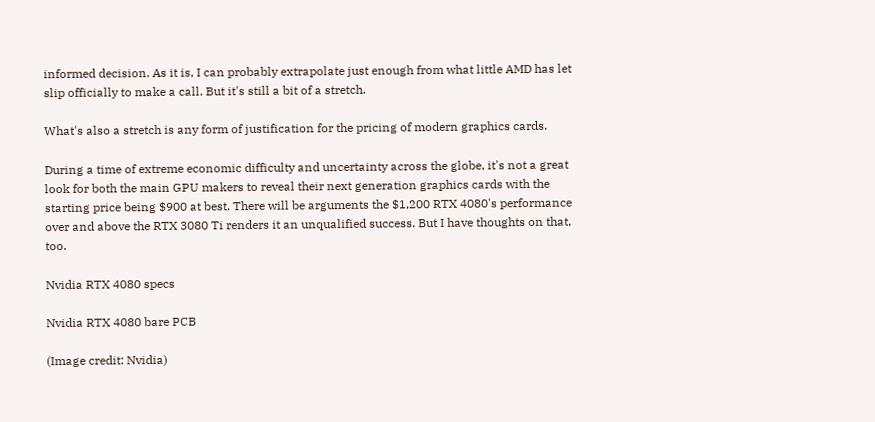informed decision. As it is, I can probably extrapolate just enough from what little AMD has let slip officially to make a call. But it's still a bit of a stretch.

What's also a stretch is any form of justification for the pricing of modern graphics cards.

During a time of extreme economic difficulty and uncertainty across the globe, it's not a great look for both the main GPU makers to reveal their next generation graphics cards with the starting price being $900 at best. There will be arguments the $1,200 RTX 4080's performance over and above the RTX 3080 Ti renders it an unqualified success. But I have thoughts on that, too.

Nvidia RTX 4080 specs

Nvidia RTX 4080 bare PCB

(Image credit: Nvidia)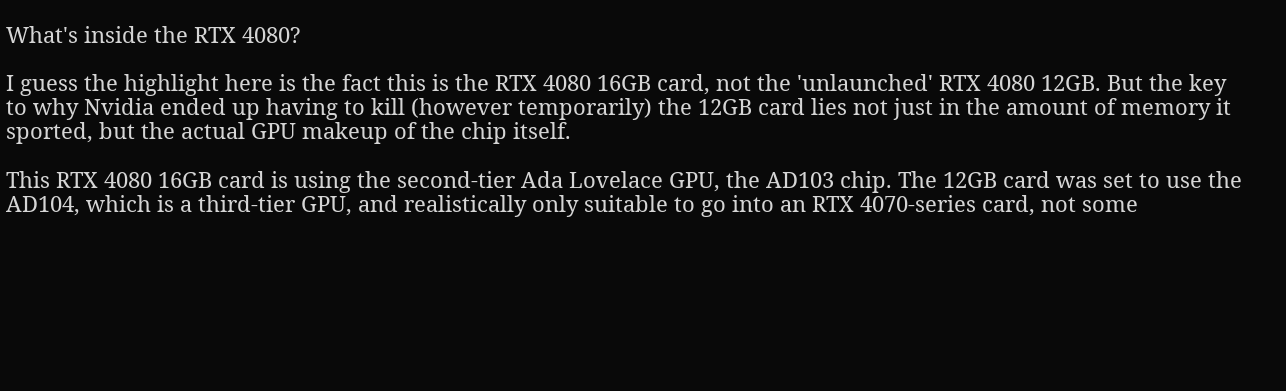What's inside the RTX 4080?

I guess the highlight here is the fact this is the RTX 4080 16GB card, not the 'unlaunched' RTX 4080 12GB. But the key to why Nvidia ended up having to kill (however temporarily) the 12GB card lies not just in the amount of memory it sported, but the actual GPU makeup of the chip itself.

This RTX 4080 16GB card is using the second-tier Ada Lovelace GPU, the AD103 chip. The 12GB card was set to use the AD104, which is a third-tier GPU, and realistically only suitable to go into an RTX 4070-series card, not some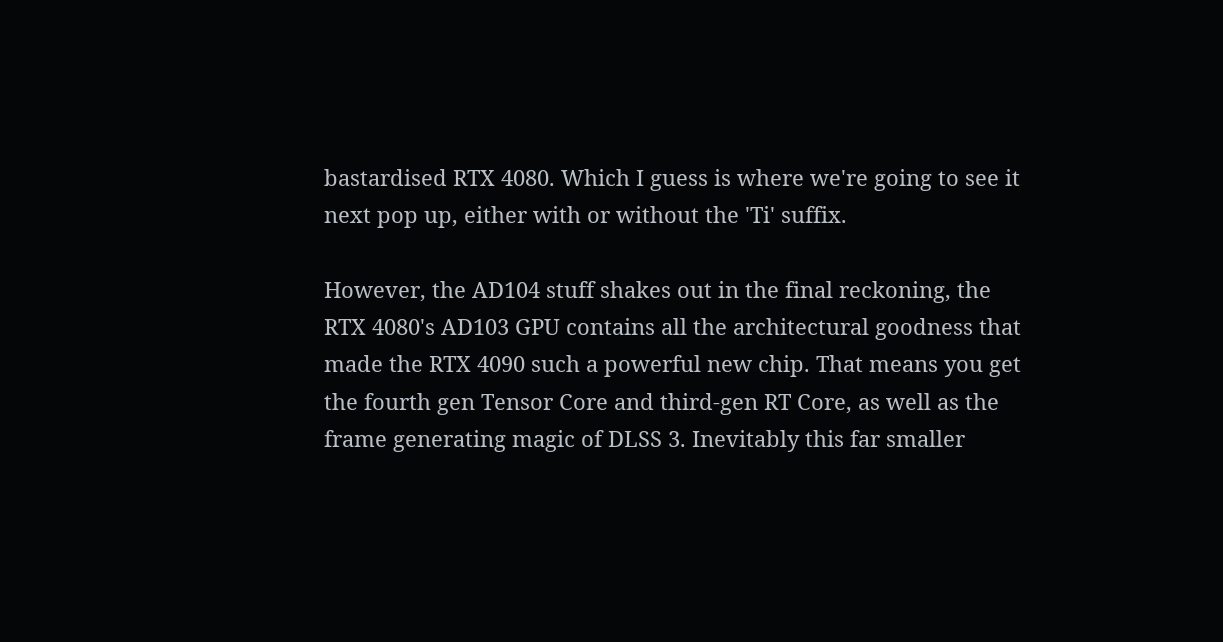bastardised RTX 4080. Which I guess is where we're going to see it next pop up, either with or without the 'Ti' suffix.

However, the AD104 stuff shakes out in the final reckoning, the RTX 4080's AD103 GPU contains all the architectural goodness that made the RTX 4090 such a powerful new chip. That means you get the fourth gen Tensor Core and third-gen RT Core, as well as the frame generating magic of DLSS 3. Inevitably this far smaller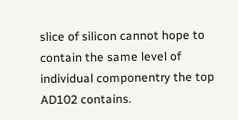slice of silicon cannot hope to contain the same level of individual componentry the top AD102 contains.